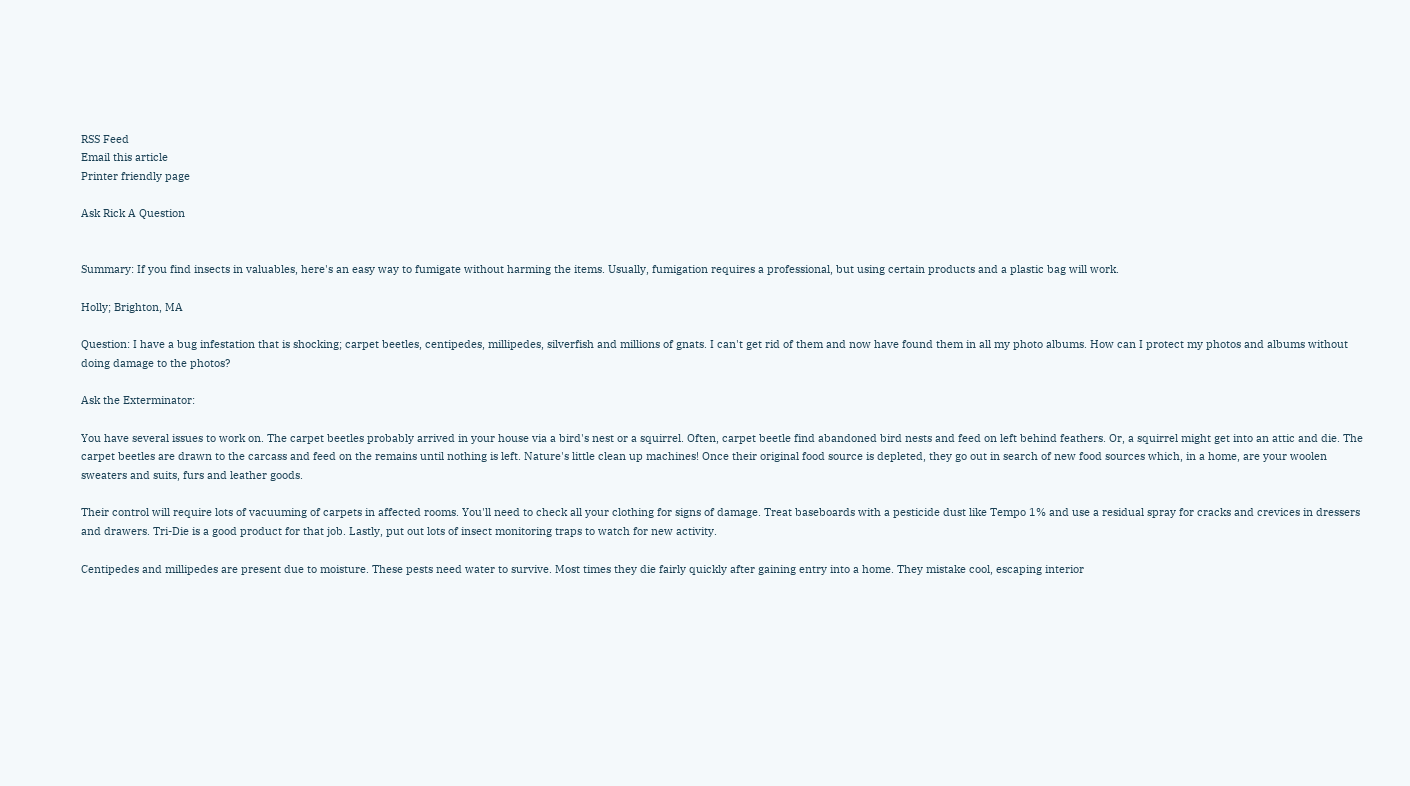RSS Feed
Email this article
Printer friendly page

Ask Rick A Question


Summary: If you find insects in valuables, here's an easy way to fumigate without harming the items. Usually, fumigation requires a professional, but using certain products and a plastic bag will work.

Holly; Brighton, MA

Question: I have a bug infestation that is shocking; carpet beetles, centipedes, millipedes, silverfish and millions of gnats. I can't get rid of them and now have found them in all my photo albums. How can I protect my photos and albums without doing damage to the photos?

Ask the Exterminator:

You have several issues to work on. The carpet beetles probably arrived in your house via a bird's nest or a squirrel. Often, carpet beetle find abandoned bird nests and feed on left behind feathers. Or, a squirrel might get into an attic and die. The carpet beetles are drawn to the carcass and feed on the remains until nothing is left. Nature's little clean up machines! Once their original food source is depleted, they go out in search of new food sources which, in a home, are your woolen sweaters and suits, furs and leather goods.

Their control will require lots of vacuuming of carpets in affected rooms. You'll need to check all your clothing for signs of damage. Treat baseboards with a pesticide dust like Tempo 1% and use a residual spray for cracks and crevices in dressers and drawers. Tri-Die is a good product for that job. Lastly, put out lots of insect monitoring traps to watch for new activity.

Centipedes and millipedes are present due to moisture. These pests need water to survive. Most times they die fairly quickly after gaining entry into a home. They mistake cool, escaping interior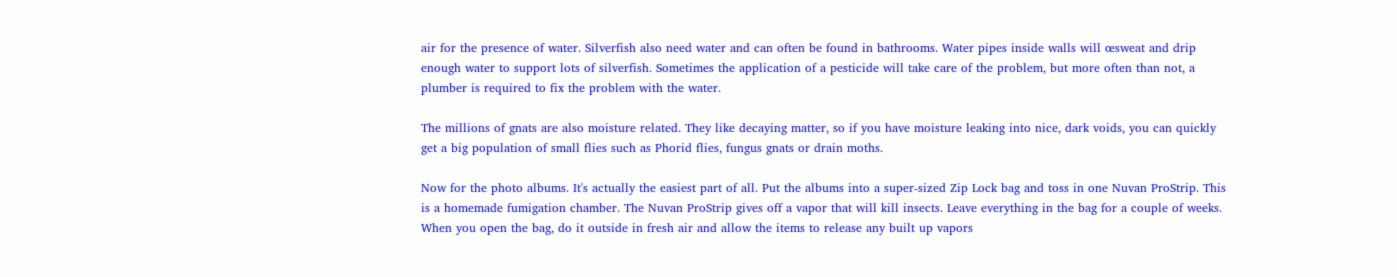air for the presence of water. Silverfish also need water and can often be found in bathrooms. Water pipes inside walls will œsweat and drip enough water to support lots of silverfish. Sometimes the application of a pesticide will take care of the problem, but more often than not, a plumber is required to fix the problem with the water.

The millions of gnats are also moisture related. They like decaying matter, so if you have moisture leaking into nice, dark voids, you can quickly get a big population of small flies such as Phorid flies, fungus gnats or drain moths.

Now for the photo albums. It's actually the easiest part of all. Put the albums into a super-sized Zip Lock bag and toss in one Nuvan ProStrip. This is a homemade fumigation chamber. The Nuvan ProStrip gives off a vapor that will kill insects. Leave everything in the bag for a couple of weeks. When you open the bag, do it outside in fresh air and allow the items to release any built up vapors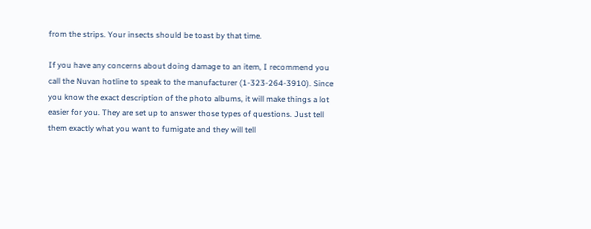from the strips. Your insects should be toast by that time.

If you have any concerns about doing damage to an item, I recommend you call the Nuvan hotline to speak to the manufacturer (1-323-264-3910). Since you know the exact description of the photo albums, it will make things a lot easier for you. They are set up to answer those types of questions. Just tell them exactly what you want to fumigate and they will tell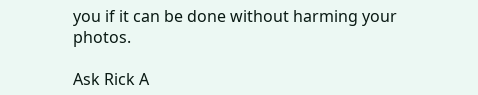you if it can be done without harming your photos.

Ask Rick A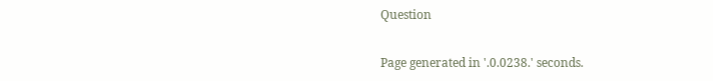Question


Page generated in '.0.0238.' seconds.